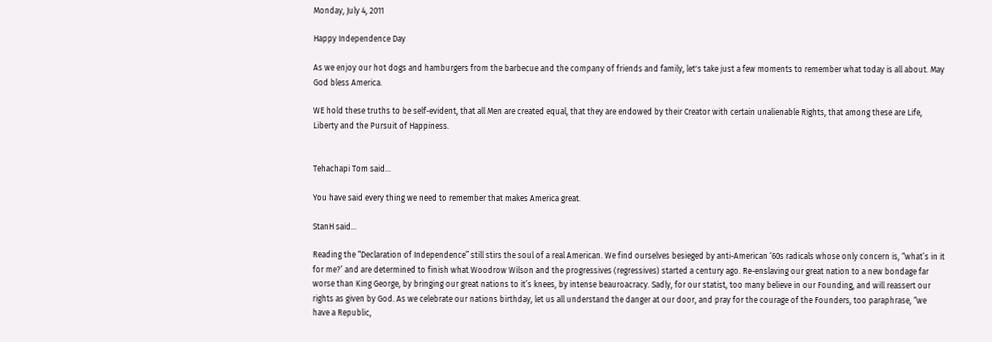Monday, July 4, 2011

Happy Independence Day

As we enjoy our hot dogs and hamburgers from the barbecue and the company of friends and family, let's take just a few moments to remember what today is all about. May God bless America.

WE hold these truths to be self-evident, that all Men are created equal, that they are endowed by their Creator with certain unalienable Rights, that among these are Life, Liberty and the Pursuit of Happiness.


Tehachapi Tom said...

You have said every thing we need to remember that makes America great.

StanH said...

Reading the “Declaration of Independence” still stirs the soul of a real American. We find ourselves besieged by anti-American ‘60s radicals whose only concern is, “what’s in it for me?’ and are determined to finish what Woodrow Wilson and the progressives (regressives) started a century ago. Re-enslaving our great nation to a new bondage far worse than King George, by bringing our great nations to it’s knees, by intense beauroacracy. Sadly, for our statist, too many believe in our Founding, and will reassert our rights as given by God. As we celebrate our nations birthday, let us all understand the danger at our door, and pray for the courage of the Founders, too paraphrase, “we have a Republic,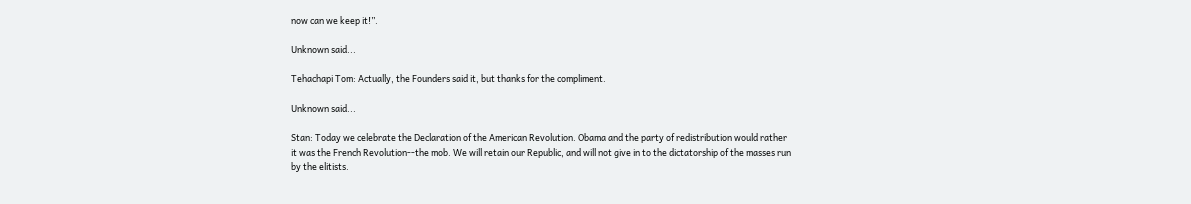now can we keep it!”.

Unknown said...

Tehachapi Tom: Actually, the Founders said it, but thanks for the compliment.

Unknown said...

Stan: Today we celebrate the Declaration of the American Revolution. Obama and the party of redistribution would rather it was the French Revolution--the mob. We will retain our Republic, and will not give in to the dictatorship of the masses run by the elitists.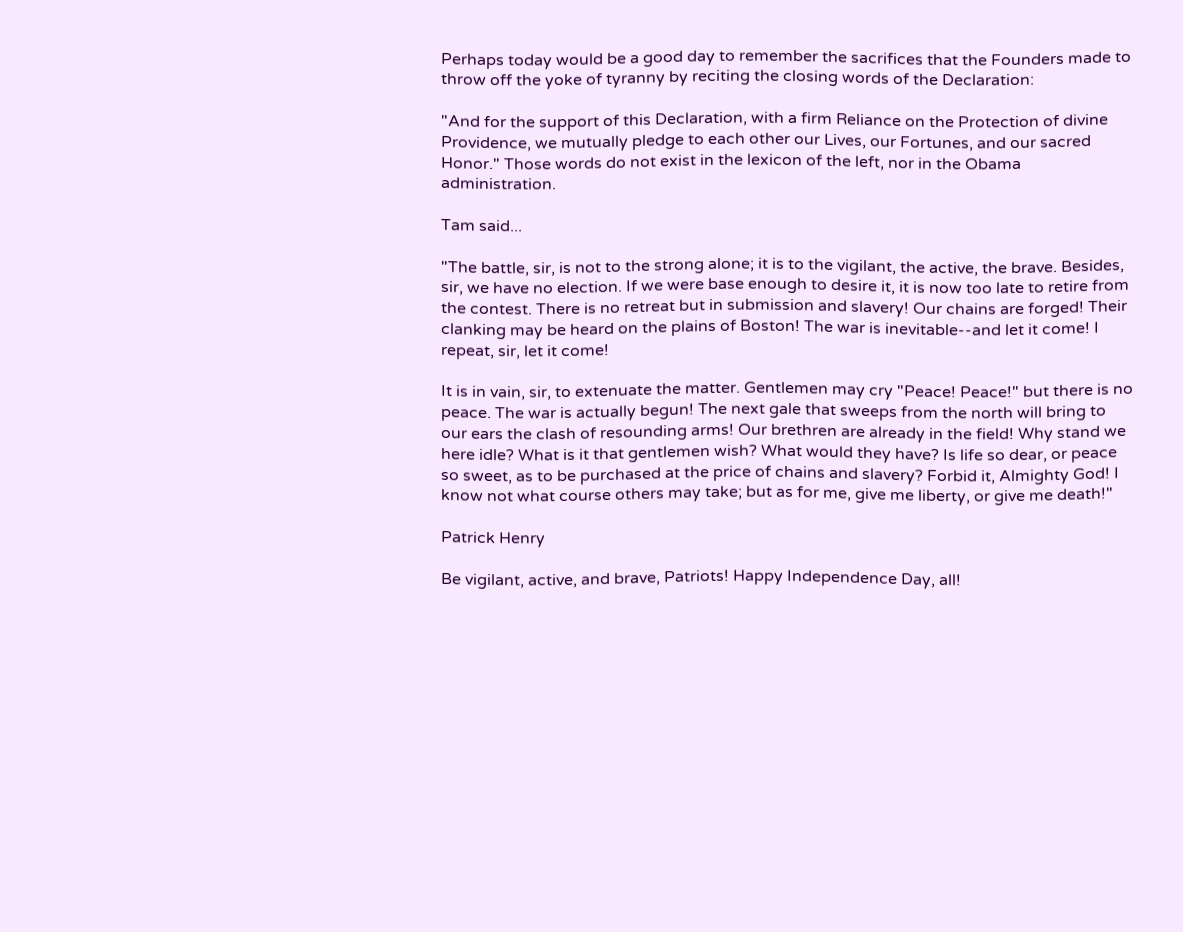Perhaps today would be a good day to remember the sacrifices that the Founders made to throw off the yoke of tyranny by reciting the closing words of the Declaration:

"And for the support of this Declaration, with a firm Reliance on the Protection of divine Providence, we mutually pledge to each other our Lives, our Fortunes, and our sacred Honor." Those words do not exist in the lexicon of the left, nor in the Obama administration.

Tam said...

"The battle, sir, is not to the strong alone; it is to the vigilant, the active, the brave. Besides, sir, we have no election. If we were base enough to desire it, it is now too late to retire from the contest. There is no retreat but in submission and slavery! Our chains are forged! Their clanking may be heard on the plains of Boston! The war is inevitable--and let it come! I repeat, sir, let it come!

It is in vain, sir, to extenuate the matter. Gentlemen may cry "Peace! Peace!" but there is no peace. The war is actually begun! The next gale that sweeps from the north will bring to our ears the clash of resounding arms! Our brethren are already in the field! Why stand we here idle? What is it that gentlemen wish? What would they have? Is life so dear, or peace so sweet, as to be purchased at the price of chains and slavery? Forbid it, Almighty God! I know not what course others may take; but as for me, give me liberty, or give me death!"

Patrick Henry

Be vigilant, active, and brave, Patriots! Happy Independence Day, all!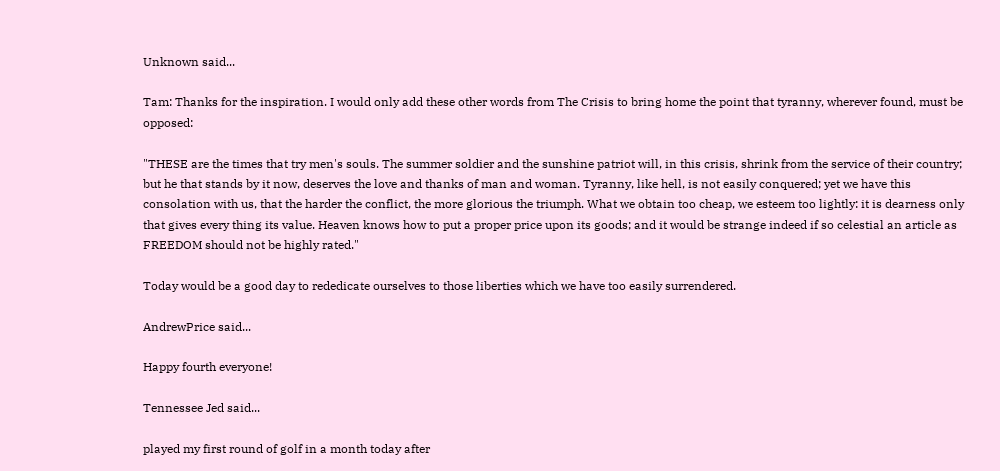Unknown said...

Tam: Thanks for the inspiration. I would only add these other words from The Crisis to bring home the point that tyranny, wherever found, must be opposed:

"THESE are the times that try men's souls. The summer soldier and the sunshine patriot will, in this crisis, shrink from the service of their country; but he that stands by it now, deserves the love and thanks of man and woman. Tyranny, like hell, is not easily conquered; yet we have this consolation with us, that the harder the conflict, the more glorious the triumph. What we obtain too cheap, we esteem too lightly: it is dearness only that gives every thing its value. Heaven knows how to put a proper price upon its goods; and it would be strange indeed if so celestial an article as FREEDOM should not be highly rated."

Today would be a good day to rededicate ourselves to those liberties which we have too easily surrendered.

AndrewPrice said...

Happy fourth everyone!

Tennessee Jed said...

played my first round of golf in a month today after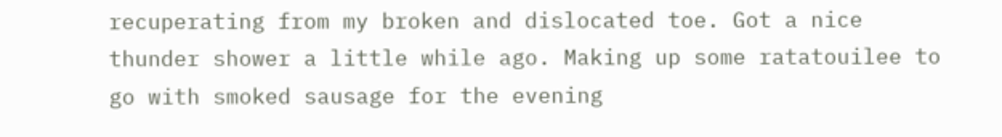recuperating from my broken and dislocated toe. Got a nice thunder shower a little while ago. Making up some ratatouilee to go with smoked sausage for the evening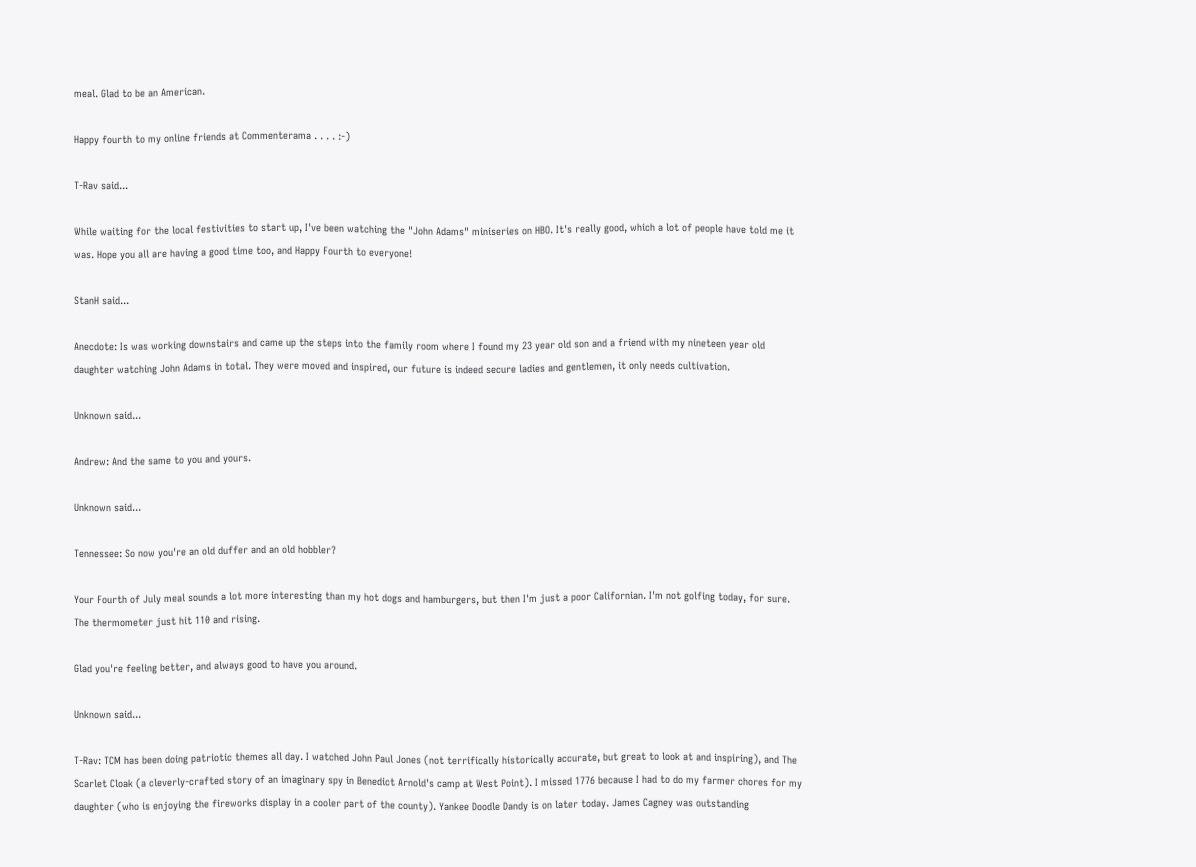meal. Glad to be an American.

Happy fourth to my online friends at Commenterama . . . . :-)

T-Rav said...

While waiting for the local festivities to start up, I've been watching the "John Adams" miniseries on HBO. It's really good, which a lot of people have told me it was. Hope you all are having a good time too, and Happy Fourth to everyone!

StanH said...

Anecdote: Is was working downstairs and came up the steps into the family room where I found my 23 year old son and a friend with my nineteen year old daughter watching John Adams in total. They were moved and inspired, our future is indeed secure ladies and gentlemen, it only needs cultivation.

Unknown said...

Andrew: And the same to you and yours.

Unknown said...

Tennessee: So now you're an old duffer and an old hobbler?

Your Fourth of July meal sounds a lot more interesting than my hot dogs and hamburgers, but then I'm just a poor Californian. I'm not golfing today, for sure. The thermometer just hit 110 and rising.

Glad you're feeling better, and always good to have you around.

Unknown said...

T-Rav: TCM has been doing patriotic themes all day. I watched John Paul Jones (not terrifically historically accurate, but great to look at and inspiring), and The Scarlet Cloak (a cleverly-crafted story of an imaginary spy in Benedict Arnold's camp at West Point). I missed 1776 because I had to do my farmer chores for my daughter (who is enjoying the fireworks display in a cooler part of the county). Yankee Doodle Dandy is on later today. James Cagney was outstanding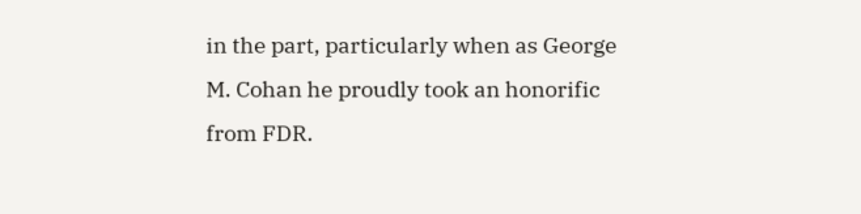in the part, particularly when as George M. Cohan he proudly took an honorific from FDR.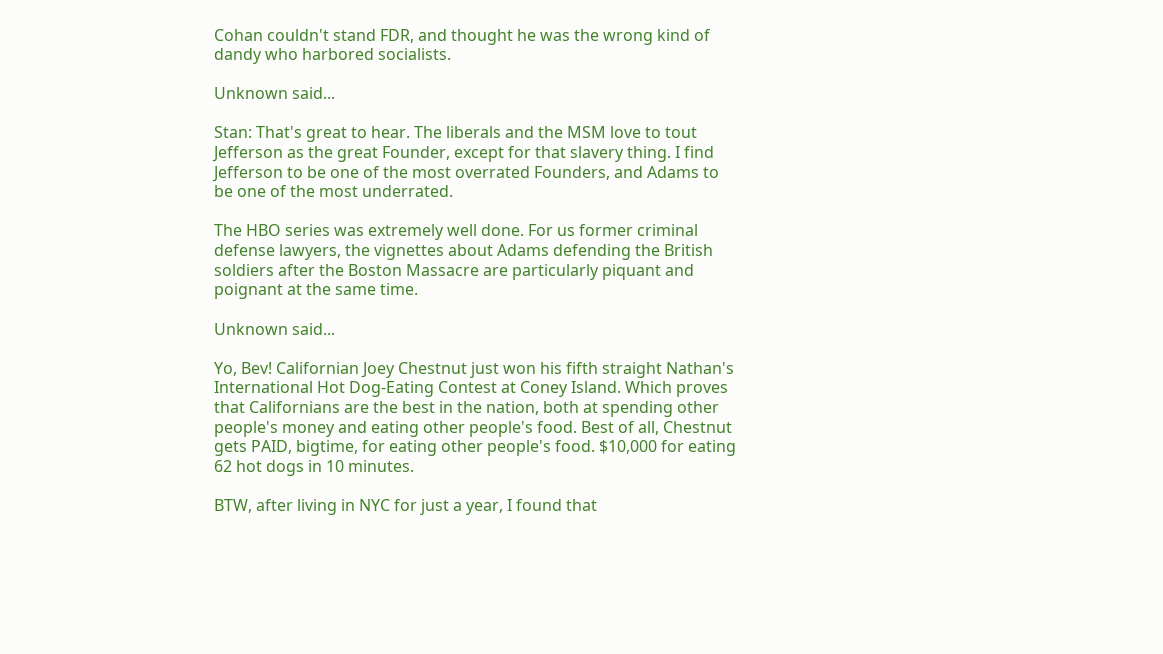Cohan couldn't stand FDR, and thought he was the wrong kind of dandy who harbored socialists.

Unknown said...

Stan: That's great to hear. The liberals and the MSM love to tout Jefferson as the great Founder, except for that slavery thing. I find Jefferson to be one of the most overrated Founders, and Adams to be one of the most underrated.

The HBO series was extremely well done. For us former criminal defense lawyers, the vignettes about Adams defending the British soldiers after the Boston Massacre are particularly piquant and poignant at the same time.

Unknown said...

Yo, Bev! Californian Joey Chestnut just won his fifth straight Nathan's International Hot Dog-Eating Contest at Coney Island. Which proves that Californians are the best in the nation, both at spending other people's money and eating other people's food. Best of all, Chestnut gets PAID, bigtime, for eating other people's food. $10,000 for eating 62 hot dogs in 10 minutes.

BTW, after living in NYC for just a year, I found that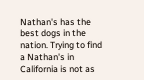Nathan's has the best dogs in the nation. Trying to find a Nathan's in California is not as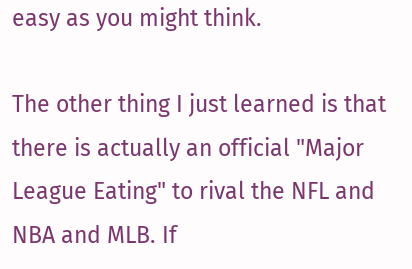easy as you might think.

The other thing I just learned is that there is actually an official "Major League Eating" to rival the NFL and NBA and MLB. If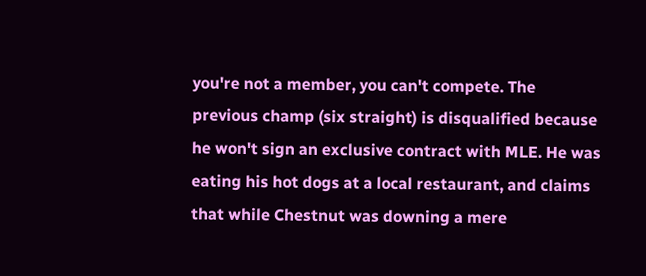you're not a member, you can't compete. The previous champ (six straight) is disqualified because he won't sign an exclusive contract with MLE. He was eating his hot dogs at a local restaurant, and claims that while Chestnut was downing a mere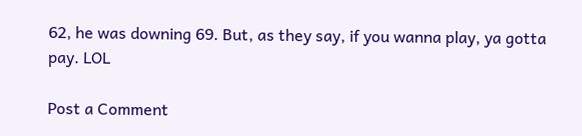62, he was downing 69. But, as they say, if you wanna play, ya gotta pay. LOL

Post a Comment